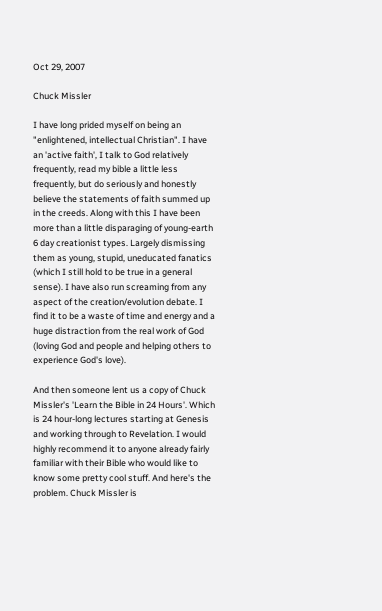Oct 29, 2007

Chuck Missler

I have long prided myself on being an "enlightened, intellectual Christian". I have an 'active faith', I talk to God relatively frequently, read my bible a little less frequently, but do seriously and honestly believe the statements of faith summed up in the creeds. Along with this I have been more than a little disparaging of young-earth 6 day creationist types. Largely dismissing them as young, stupid, uneducated fanatics (which I still hold to be true in a general sense). I have also run screaming from any aspect of the creation/evolution debate. I find it to be a waste of time and energy and a huge distraction from the real work of God (loving God and people and helping others to experience God's love).

And then someone lent us a copy of Chuck Missler's 'Learn the Bible in 24 Hours'. Which is 24 hour-long lectures starting at Genesis and working through to Revelation. I would highly recommend it to anyone already fairly familiar with their Bible who would like to know some pretty cool stuff. And here's the problem. Chuck Missler is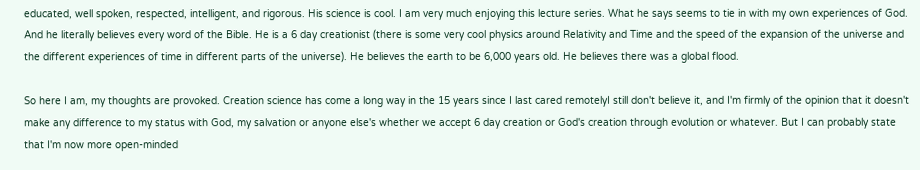educated, well spoken, respected, intelligent, and rigorous. His science is cool. I am very much enjoying this lecture series. What he says seems to tie in with my own experiences of God. And he literally believes every word of the Bible. He is a 6 day creationist (there is some very cool physics around Relativity and Time and the speed of the expansion of the universe and the different experiences of time in different parts of the universe). He believes the earth to be 6,000 years old. He believes there was a global flood.

So here I am, my thoughts are provoked. Creation science has come a long way in the 15 years since I last cared remotelyI still don't believe it, and I'm firmly of the opinion that it doesn't make any difference to my status with God, my salvation or anyone else's whether we accept 6 day creation or God's creation through evolution or whatever. But I can probably state that I'm now more open-minded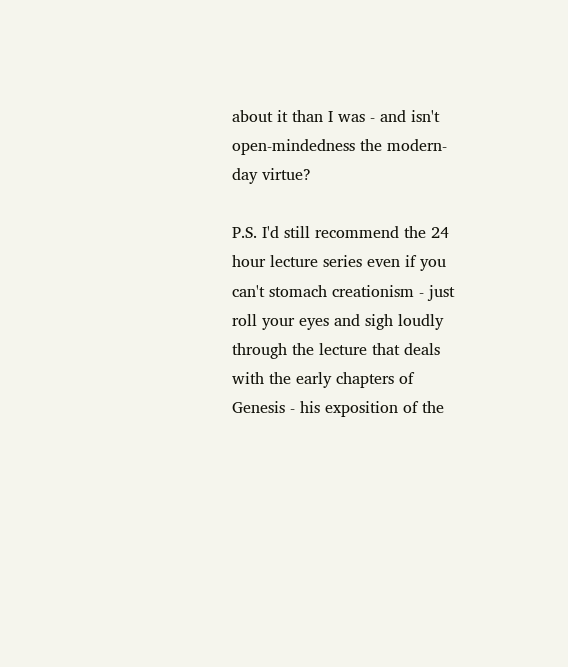about it than I was - and isn't open-mindedness the modern-day virtue?

P.S. I'd still recommend the 24 hour lecture series even if you can't stomach creationism - just roll your eyes and sigh loudly through the lecture that deals with the early chapters of Genesis - his exposition of the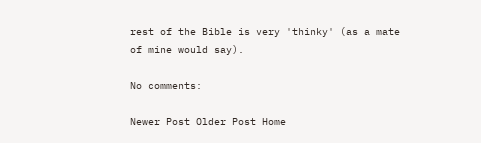rest of the Bible is very 'thinky' (as a mate of mine would say).

No comments:

Newer Post Older Post Home